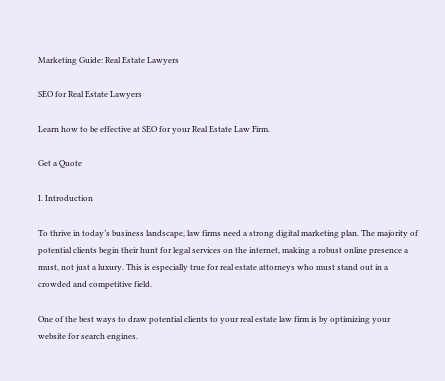Marketing Guide: Real Estate Lawyers

SEO for Real Estate Lawyers

Learn how to be effective at SEO for your Real Estate Law Firm.

Get a Quote

I. Introduction

To thrive in today’s business landscape, law firms need a strong digital marketing plan. The majority of potential clients begin their hunt for legal services on the internet, making a robust online presence a must, not just a luxury. This is especially true for real estate attorneys who must stand out in a crowded and competitive field.

One of the best ways to draw potential clients to your real estate law firm is by optimizing your website for search engines.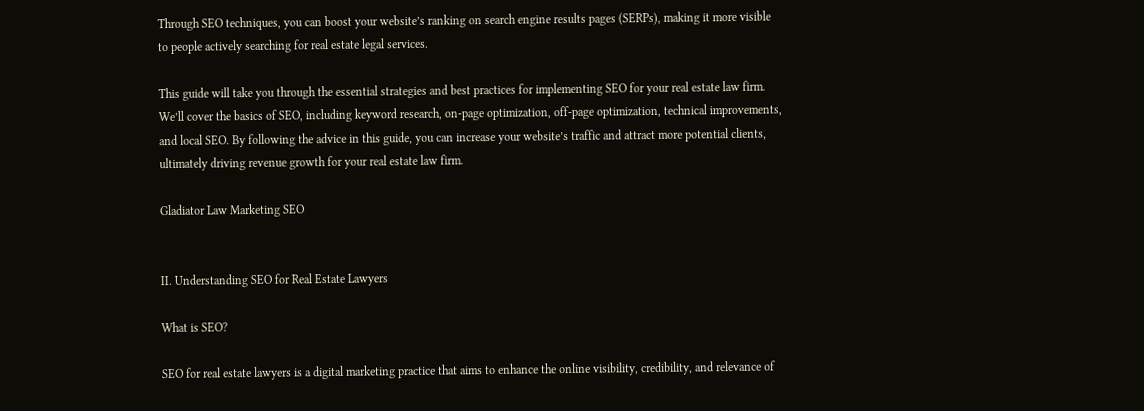Through SEO techniques, you can boost your website’s ranking on search engine results pages (SERPs), making it more visible to people actively searching for real estate legal services.

This guide will take you through the essential strategies and best practices for implementing SEO for your real estate law firm. We’ll cover the basics of SEO, including keyword research, on-page optimization, off-page optimization, technical improvements, and local SEO. By following the advice in this guide, you can increase your website’s traffic and attract more potential clients, ultimately driving revenue growth for your real estate law firm.

Gladiator Law Marketing SEO


II. Understanding SEO for Real Estate Lawyers

What is SEO?

SEO for real estate lawyers is a digital marketing practice that aims to enhance the online visibility, credibility, and relevance of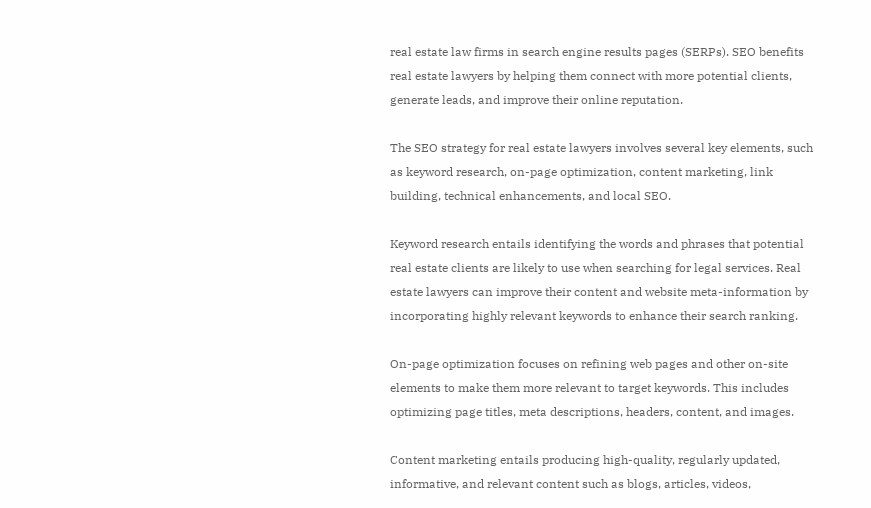real estate law firms in search engine results pages (SERPs). SEO benefits real estate lawyers by helping them connect with more potential clients, generate leads, and improve their online reputation.

The SEO strategy for real estate lawyers involves several key elements, such as keyword research, on-page optimization, content marketing, link building, technical enhancements, and local SEO.

Keyword research entails identifying the words and phrases that potential real estate clients are likely to use when searching for legal services. Real estate lawyers can improve their content and website meta-information by incorporating highly relevant keywords to enhance their search ranking.

On-page optimization focuses on refining web pages and other on-site elements to make them more relevant to target keywords. This includes optimizing page titles, meta descriptions, headers, content, and images.

Content marketing entails producing high-quality, regularly updated, informative, and relevant content such as blogs, articles, videos,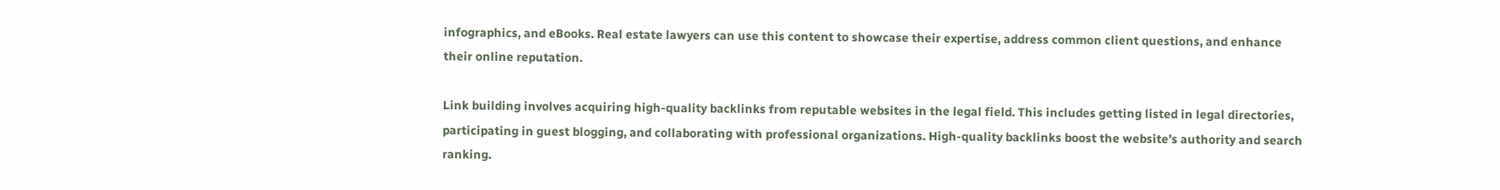infographics, and eBooks. Real estate lawyers can use this content to showcase their expertise, address common client questions, and enhance their online reputation.

Link building involves acquiring high-quality backlinks from reputable websites in the legal field. This includes getting listed in legal directories, participating in guest blogging, and collaborating with professional organizations. High-quality backlinks boost the website’s authority and search ranking.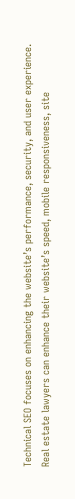Technical SEO focuses on enhancing the website’s performance, security, and user experience. Real estate lawyers can enhance their website’s speed, mobile responsiveness, site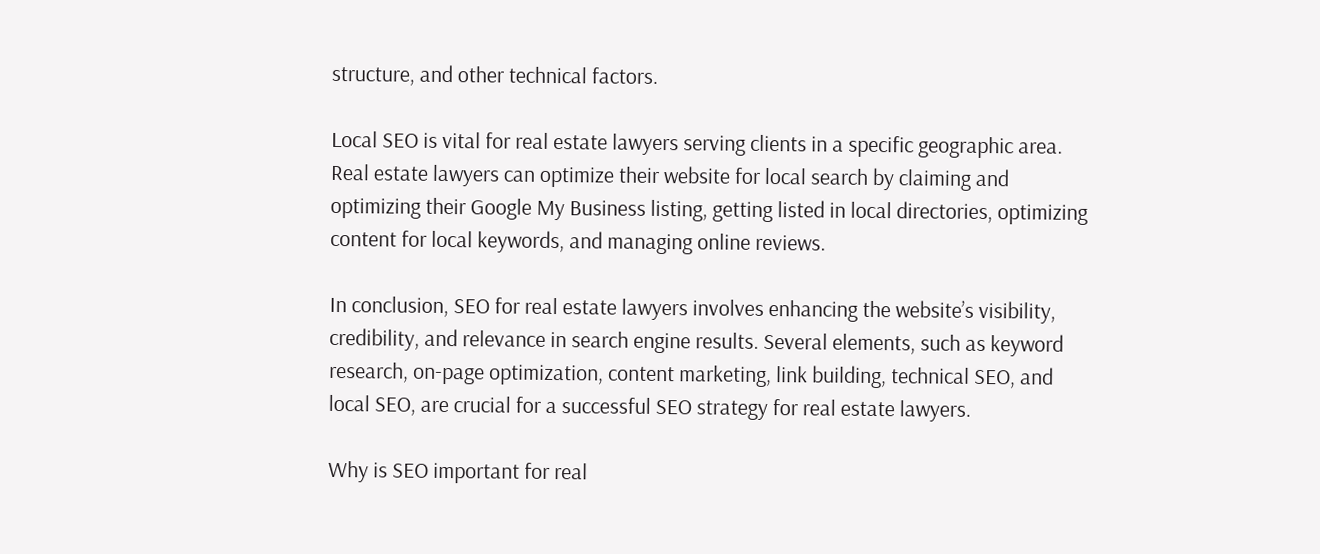structure, and other technical factors.

Local SEO is vital for real estate lawyers serving clients in a specific geographic area. Real estate lawyers can optimize their website for local search by claiming and optimizing their Google My Business listing, getting listed in local directories, optimizing content for local keywords, and managing online reviews.

In conclusion, SEO for real estate lawyers involves enhancing the website’s visibility, credibility, and relevance in search engine results. Several elements, such as keyword research, on-page optimization, content marketing, link building, technical SEO, and local SEO, are crucial for a successful SEO strategy for real estate lawyers.

Why is SEO important for real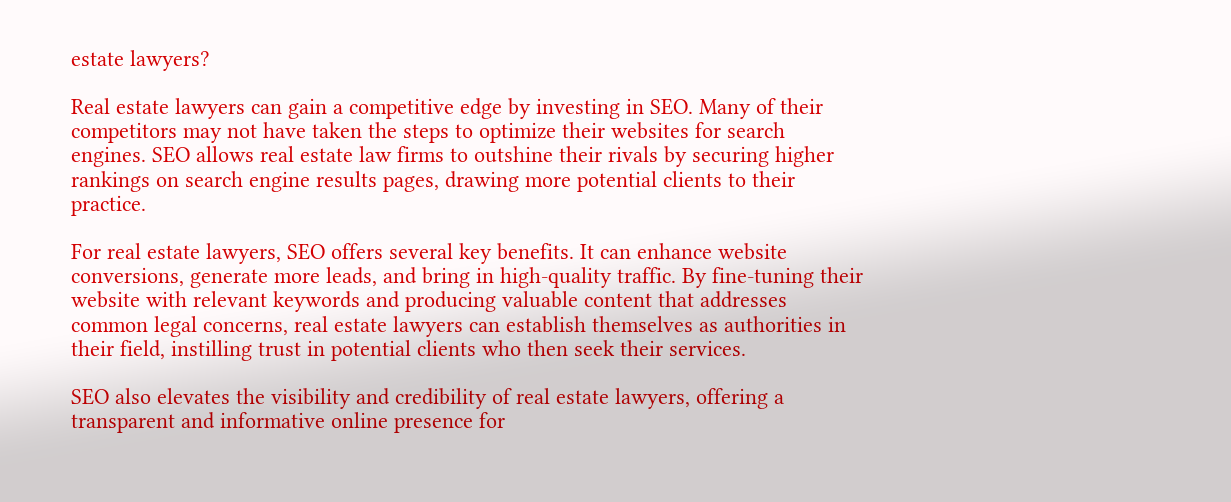estate lawyers?

Real estate lawyers can gain a competitive edge by investing in SEO. Many of their competitors may not have taken the steps to optimize their websites for search engines. SEO allows real estate law firms to outshine their rivals by securing higher rankings on search engine results pages, drawing more potential clients to their practice.

For real estate lawyers, SEO offers several key benefits. It can enhance website conversions, generate more leads, and bring in high-quality traffic. By fine-tuning their website with relevant keywords and producing valuable content that addresses common legal concerns, real estate lawyers can establish themselves as authorities in their field, instilling trust in potential clients who then seek their services.

SEO also elevates the visibility and credibility of real estate lawyers, offering a transparent and informative online presence for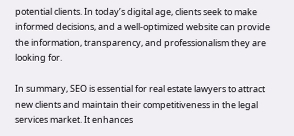potential clients. In today’s digital age, clients seek to make informed decisions, and a well-optimized website can provide the information, transparency, and professionalism they are looking for.

In summary, SEO is essential for real estate lawyers to attract new clients and maintain their competitiveness in the legal services market. It enhances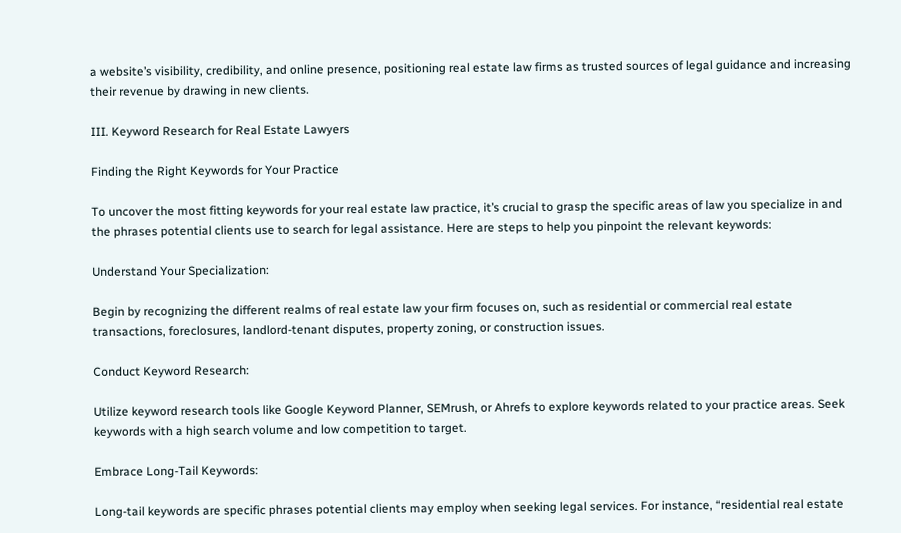a website’s visibility, credibility, and online presence, positioning real estate law firms as trusted sources of legal guidance and increasing their revenue by drawing in new clients.

III. Keyword Research for Real Estate Lawyers

Finding the Right Keywords for Your Practice

To uncover the most fitting keywords for your real estate law practice, it’s crucial to grasp the specific areas of law you specialize in and the phrases potential clients use to search for legal assistance. Here are steps to help you pinpoint the relevant keywords:

Understand Your Specialization:

Begin by recognizing the different realms of real estate law your firm focuses on, such as residential or commercial real estate transactions, foreclosures, landlord-tenant disputes, property zoning, or construction issues.

Conduct Keyword Research:

Utilize keyword research tools like Google Keyword Planner, SEMrush, or Ahrefs to explore keywords related to your practice areas. Seek keywords with a high search volume and low competition to target.

Embrace Long-Tail Keywords:

Long-tail keywords are specific phrases potential clients may employ when seeking legal services. For instance, “residential real estate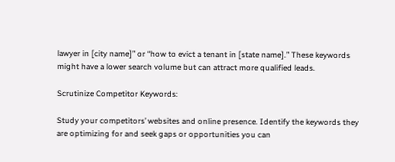lawyer in [city name]” or “how to evict a tenant in [state name].” These keywords might have a lower search volume but can attract more qualified leads.

Scrutinize Competitor Keywords:

Study your competitors’ websites and online presence. Identify the keywords they are optimizing for and seek gaps or opportunities you can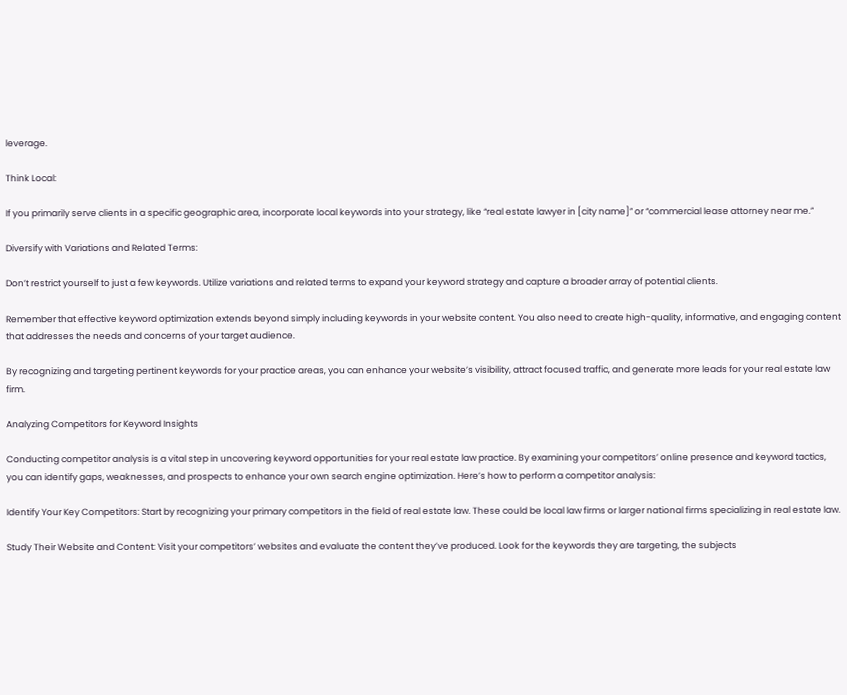leverage.

Think Local:

If you primarily serve clients in a specific geographic area, incorporate local keywords into your strategy, like “real estate lawyer in [city name]” or “commercial lease attorney near me.”

Diversify with Variations and Related Terms:

Don’t restrict yourself to just a few keywords. Utilize variations and related terms to expand your keyword strategy and capture a broader array of potential clients.

Remember that effective keyword optimization extends beyond simply including keywords in your website content. You also need to create high-quality, informative, and engaging content that addresses the needs and concerns of your target audience.

By recognizing and targeting pertinent keywords for your practice areas, you can enhance your website’s visibility, attract focused traffic, and generate more leads for your real estate law firm.

Analyzing Competitors for Keyword Insights

Conducting competitor analysis is a vital step in uncovering keyword opportunities for your real estate law practice. By examining your competitors’ online presence and keyword tactics, you can identify gaps, weaknesses, and prospects to enhance your own search engine optimization. Here’s how to perform a competitor analysis:

Identify Your Key Competitors: Start by recognizing your primary competitors in the field of real estate law. These could be local law firms or larger national firms specializing in real estate law.

Study Their Website and Content: Visit your competitors’ websites and evaluate the content they’ve produced. Look for the keywords they are targeting, the subjects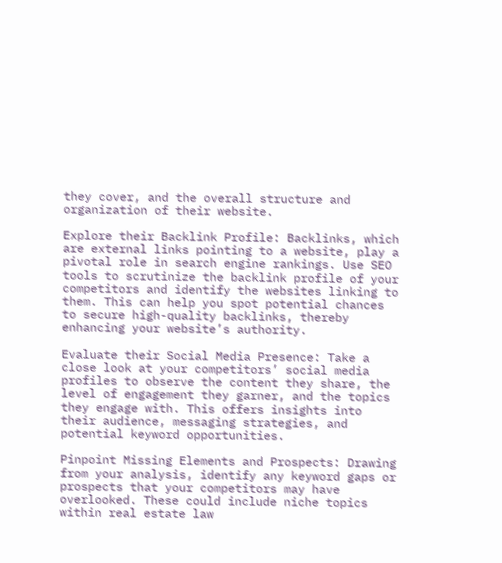they cover, and the overall structure and organization of their website.

Explore their Backlink Profile: Backlinks, which are external links pointing to a website, play a pivotal role in search engine rankings. Use SEO tools to scrutinize the backlink profile of your competitors and identify the websites linking to them. This can help you spot potential chances to secure high-quality backlinks, thereby enhancing your website’s authority.

Evaluate their Social Media Presence: Take a close look at your competitors’ social media profiles to observe the content they share, the level of engagement they garner, and the topics they engage with. This offers insights into their audience, messaging strategies, and potential keyword opportunities.

Pinpoint Missing Elements and Prospects: Drawing from your analysis, identify any keyword gaps or prospects that your competitors may have overlooked. These could include niche topics within real estate law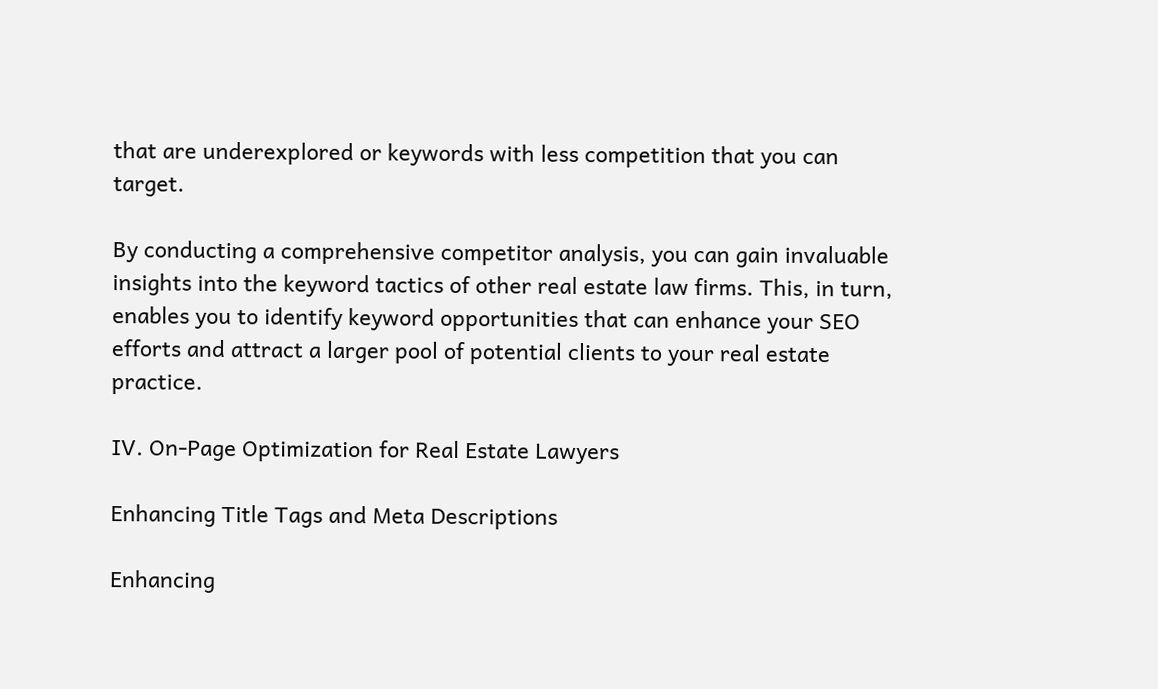that are underexplored or keywords with less competition that you can target.

By conducting a comprehensive competitor analysis, you can gain invaluable insights into the keyword tactics of other real estate law firms. This, in turn, enables you to identify keyword opportunities that can enhance your SEO efforts and attract a larger pool of potential clients to your real estate practice.

IV. On-Page Optimization for Real Estate Lawyers

Enhancing Title Tags and Meta Descriptions

Enhancing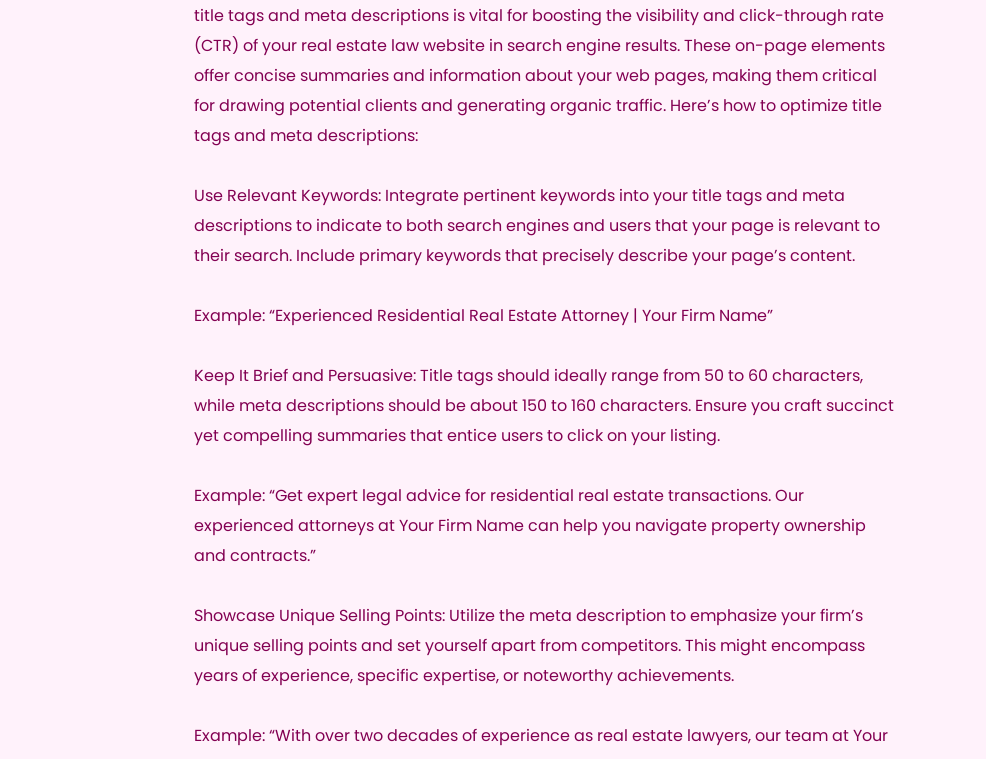title tags and meta descriptions is vital for boosting the visibility and click-through rate (CTR) of your real estate law website in search engine results. These on-page elements offer concise summaries and information about your web pages, making them critical for drawing potential clients and generating organic traffic. Here’s how to optimize title tags and meta descriptions:

Use Relevant Keywords: Integrate pertinent keywords into your title tags and meta descriptions to indicate to both search engines and users that your page is relevant to their search. Include primary keywords that precisely describe your page’s content.

Example: “Experienced Residential Real Estate Attorney | Your Firm Name”

Keep It Brief and Persuasive: Title tags should ideally range from 50 to 60 characters, while meta descriptions should be about 150 to 160 characters. Ensure you craft succinct yet compelling summaries that entice users to click on your listing.

Example: “Get expert legal advice for residential real estate transactions. Our experienced attorneys at Your Firm Name can help you navigate property ownership and contracts.”

Showcase Unique Selling Points: Utilize the meta description to emphasize your firm’s unique selling points and set yourself apart from competitors. This might encompass years of experience, specific expertise, or noteworthy achievements.

Example: “With over two decades of experience as real estate lawyers, our team at Your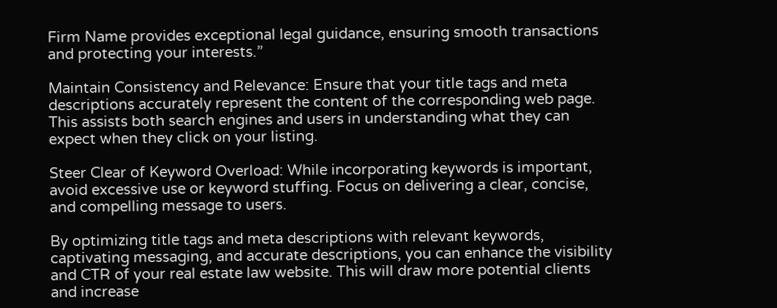Firm Name provides exceptional legal guidance, ensuring smooth transactions and protecting your interests.”

Maintain Consistency and Relevance: Ensure that your title tags and meta descriptions accurately represent the content of the corresponding web page. This assists both search engines and users in understanding what they can expect when they click on your listing.

Steer Clear of Keyword Overload: While incorporating keywords is important, avoid excessive use or keyword stuffing. Focus on delivering a clear, concise, and compelling message to users.

By optimizing title tags and meta descriptions with relevant keywords, captivating messaging, and accurate descriptions, you can enhance the visibility and CTR of your real estate law website. This will draw more potential clients and increase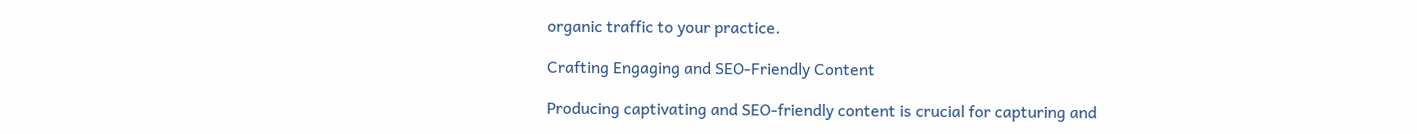organic traffic to your practice.

Crafting Engaging and SEO-Friendly Content

Producing captivating and SEO-friendly content is crucial for capturing and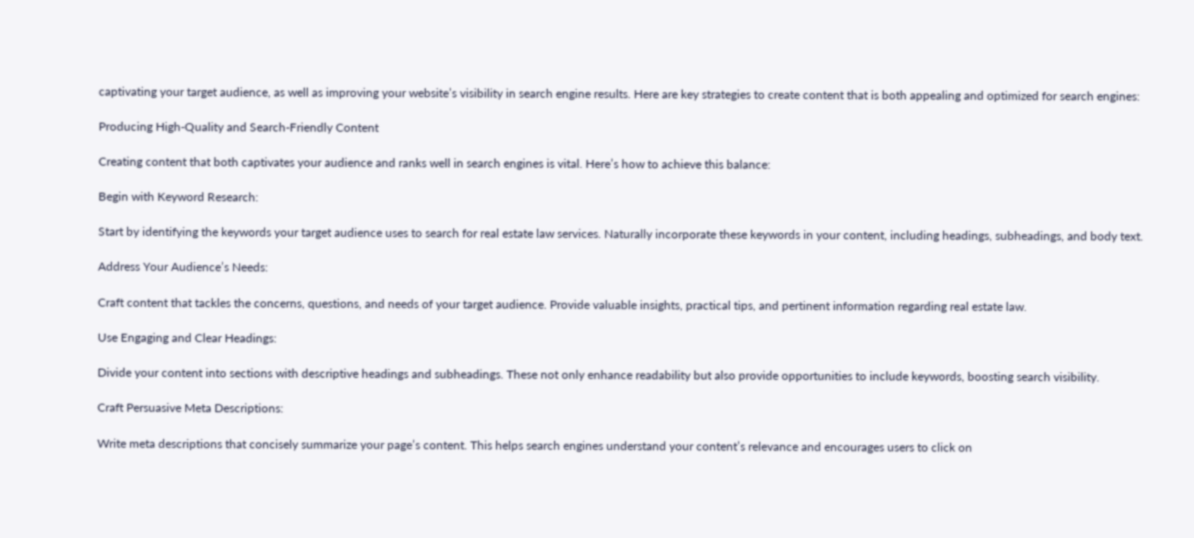captivating your target audience, as well as improving your website’s visibility in search engine results. Here are key strategies to create content that is both appealing and optimized for search engines:

Producing High-Quality and Search-Friendly Content

Creating content that both captivates your audience and ranks well in search engines is vital. Here’s how to achieve this balance:

Begin with Keyword Research:

Start by identifying the keywords your target audience uses to search for real estate law services. Naturally incorporate these keywords in your content, including headings, subheadings, and body text.

Address Your Audience’s Needs:

Craft content that tackles the concerns, questions, and needs of your target audience. Provide valuable insights, practical tips, and pertinent information regarding real estate law.

Use Engaging and Clear Headings:

Divide your content into sections with descriptive headings and subheadings. These not only enhance readability but also provide opportunities to include keywords, boosting search visibility.

Craft Persuasive Meta Descriptions:

Write meta descriptions that concisely summarize your page’s content. This helps search engines understand your content’s relevance and encourages users to click on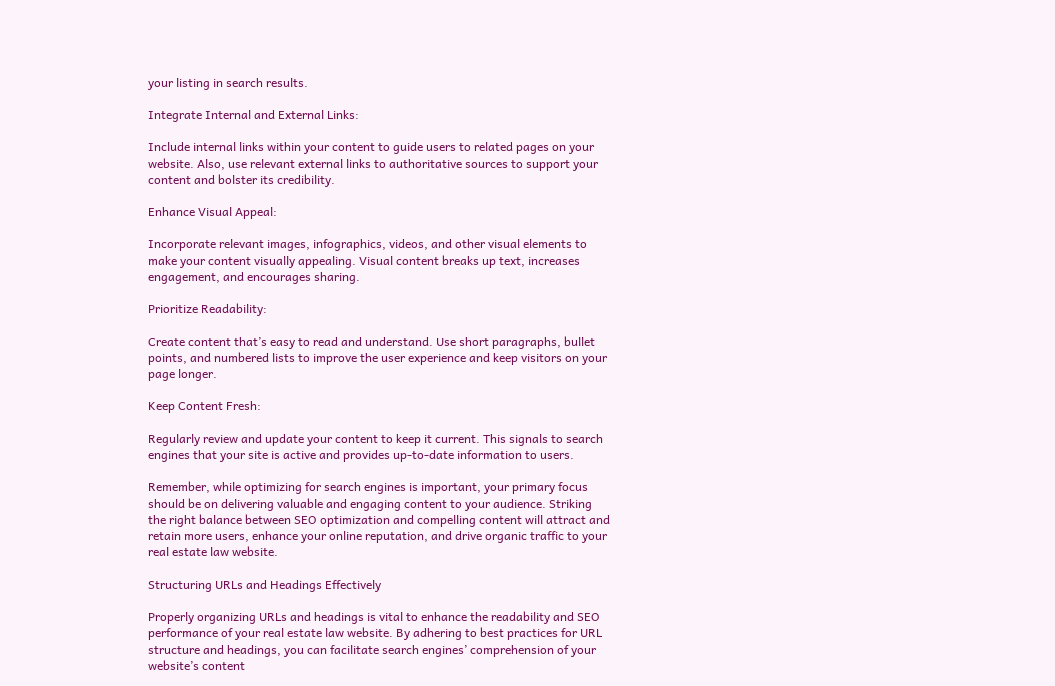your listing in search results.

Integrate Internal and External Links:

Include internal links within your content to guide users to related pages on your website. Also, use relevant external links to authoritative sources to support your content and bolster its credibility.

Enhance Visual Appeal:

Incorporate relevant images, infographics, videos, and other visual elements to make your content visually appealing. Visual content breaks up text, increases engagement, and encourages sharing.

Prioritize Readability:

Create content that’s easy to read and understand. Use short paragraphs, bullet points, and numbered lists to improve the user experience and keep visitors on your page longer.

Keep Content Fresh:

Regularly review and update your content to keep it current. This signals to search engines that your site is active and provides up-to-date information to users.

Remember, while optimizing for search engines is important, your primary focus should be on delivering valuable and engaging content to your audience. Striking the right balance between SEO optimization and compelling content will attract and retain more users, enhance your online reputation, and drive organic traffic to your real estate law website.

Structuring URLs and Headings Effectively

Properly organizing URLs and headings is vital to enhance the readability and SEO performance of your real estate law website. By adhering to best practices for URL structure and headings, you can facilitate search engines’ comprehension of your website’s content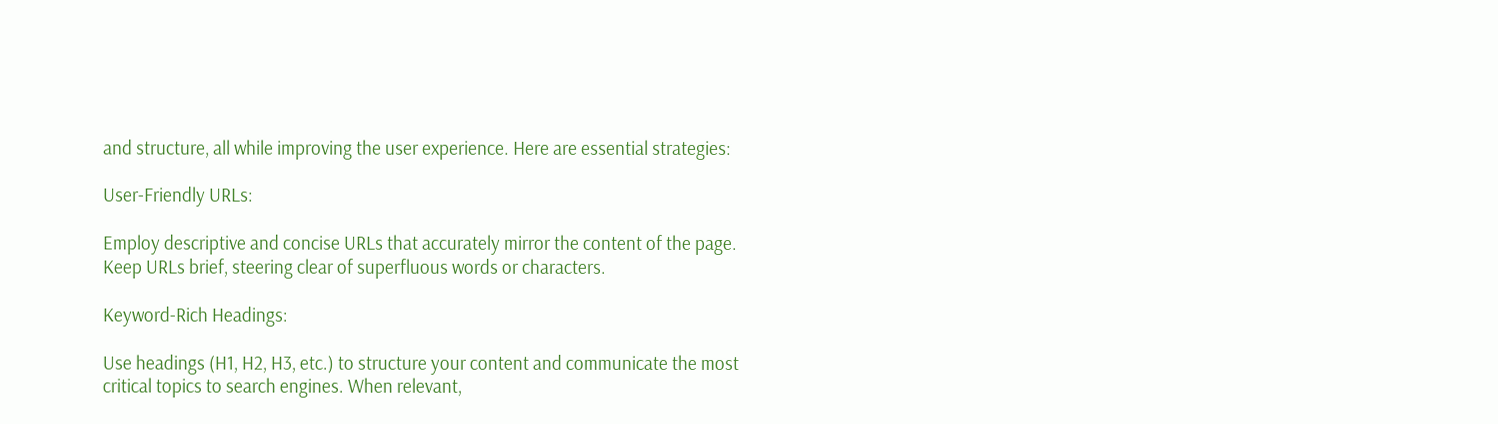and structure, all while improving the user experience. Here are essential strategies:

User-Friendly URLs:

Employ descriptive and concise URLs that accurately mirror the content of the page. Keep URLs brief, steering clear of superfluous words or characters.

Keyword-Rich Headings:

Use headings (H1, H2, H3, etc.) to structure your content and communicate the most critical topics to search engines. When relevant,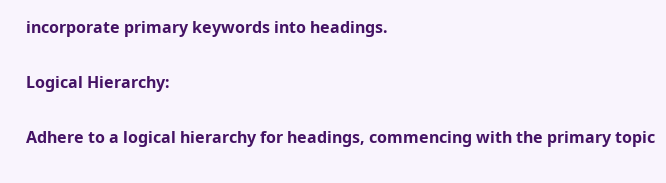incorporate primary keywords into headings.

Logical Hierarchy:

Adhere to a logical hierarchy for headings, commencing with the primary topic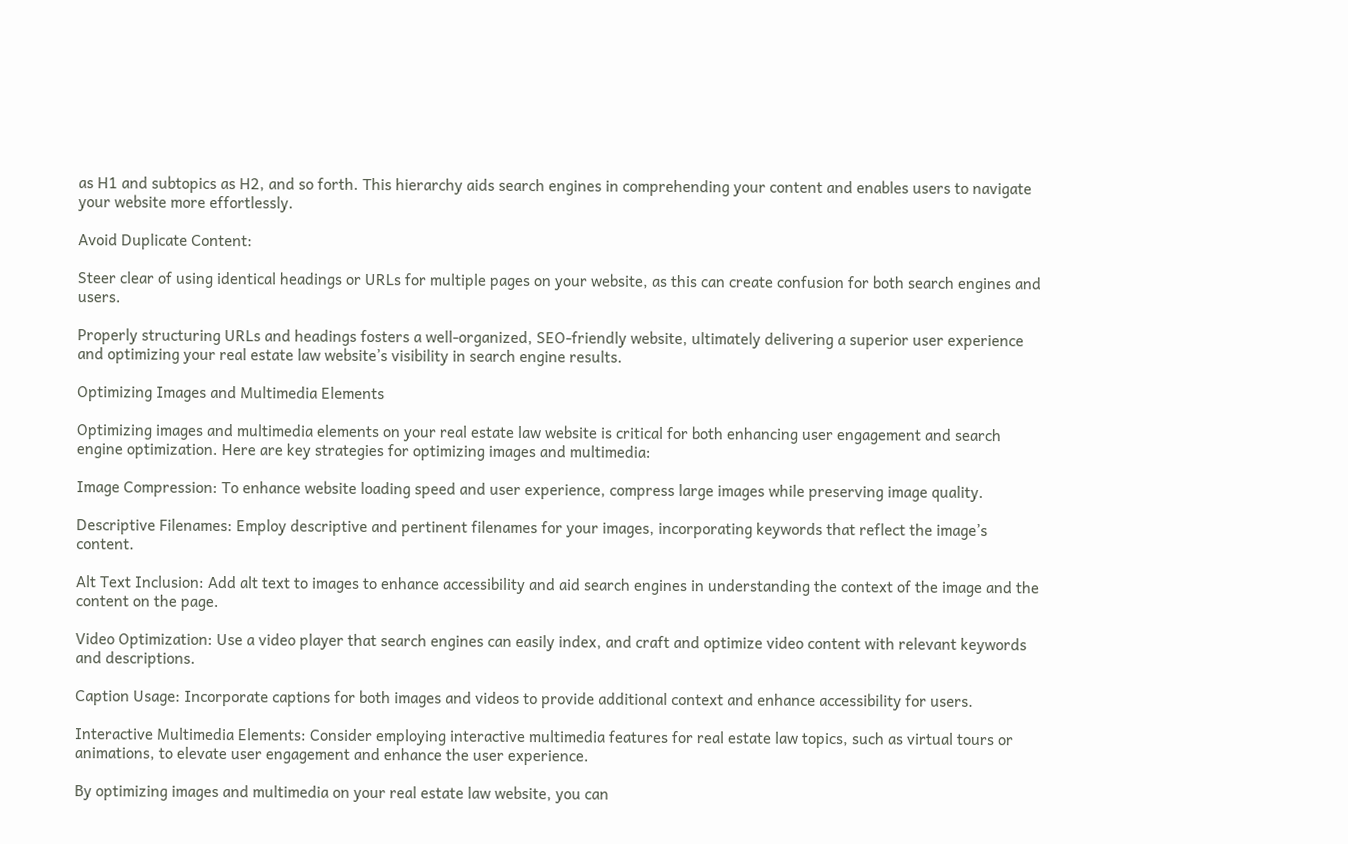as H1 and subtopics as H2, and so forth. This hierarchy aids search engines in comprehending your content and enables users to navigate your website more effortlessly.

Avoid Duplicate Content:

Steer clear of using identical headings or URLs for multiple pages on your website, as this can create confusion for both search engines and users.

Properly structuring URLs and headings fosters a well-organized, SEO-friendly website, ultimately delivering a superior user experience and optimizing your real estate law website’s visibility in search engine results.

Optimizing Images and Multimedia Elements

Optimizing images and multimedia elements on your real estate law website is critical for both enhancing user engagement and search engine optimization. Here are key strategies for optimizing images and multimedia:

Image Compression: To enhance website loading speed and user experience, compress large images while preserving image quality.

Descriptive Filenames: Employ descriptive and pertinent filenames for your images, incorporating keywords that reflect the image’s content.

Alt Text Inclusion: Add alt text to images to enhance accessibility and aid search engines in understanding the context of the image and the content on the page.

Video Optimization: Use a video player that search engines can easily index, and craft and optimize video content with relevant keywords and descriptions.

Caption Usage: Incorporate captions for both images and videos to provide additional context and enhance accessibility for users.

Interactive Multimedia Elements: Consider employing interactive multimedia features for real estate law topics, such as virtual tours or animations, to elevate user engagement and enhance the user experience.

By optimizing images and multimedia on your real estate law website, you can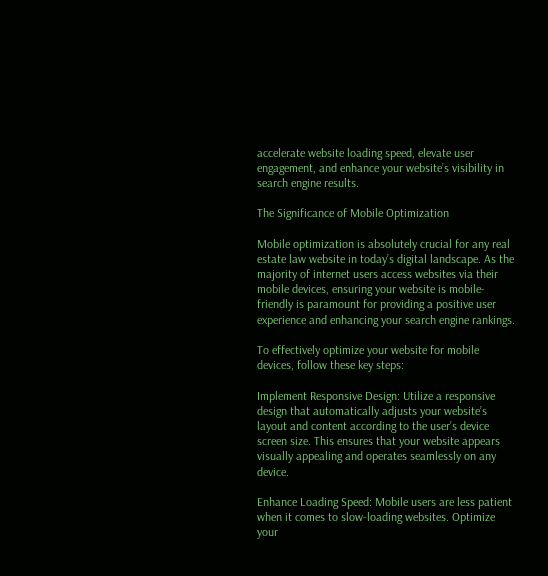accelerate website loading speed, elevate user engagement, and enhance your website’s visibility in search engine results.

The Significance of Mobile Optimization

Mobile optimization is absolutely crucial for any real estate law website in today’s digital landscape. As the majority of internet users access websites via their mobile devices, ensuring your website is mobile-friendly is paramount for providing a positive user experience and enhancing your search engine rankings.

To effectively optimize your website for mobile devices, follow these key steps:

Implement Responsive Design: Utilize a responsive design that automatically adjusts your website’s layout and content according to the user’s device screen size. This ensures that your website appears visually appealing and operates seamlessly on any device.

Enhance Loading Speed: Mobile users are less patient when it comes to slow-loading websites. Optimize your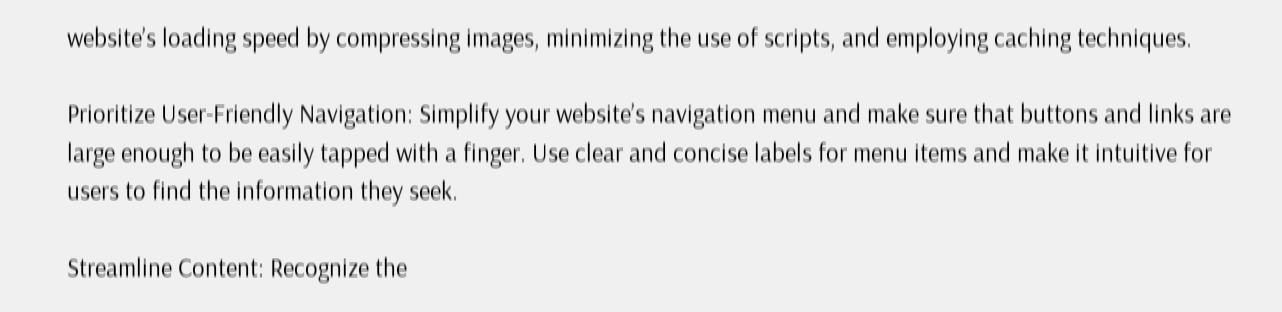website’s loading speed by compressing images, minimizing the use of scripts, and employing caching techniques.

Prioritize User-Friendly Navigation: Simplify your website’s navigation menu and make sure that buttons and links are large enough to be easily tapped with a finger. Use clear and concise labels for menu items and make it intuitive for users to find the information they seek.

Streamline Content: Recognize the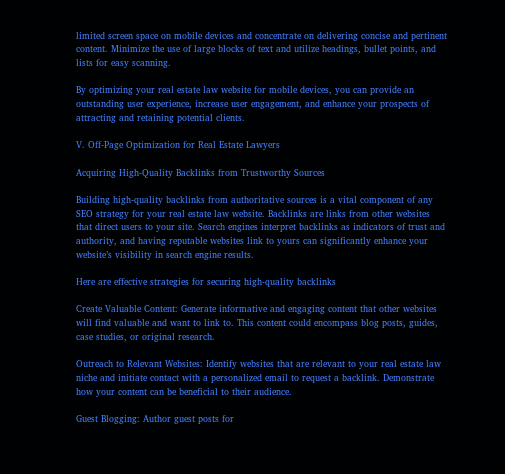limited screen space on mobile devices and concentrate on delivering concise and pertinent content. Minimize the use of large blocks of text and utilize headings, bullet points, and lists for easy scanning.

By optimizing your real estate law website for mobile devices, you can provide an outstanding user experience, increase user engagement, and enhance your prospects of attracting and retaining potential clients.

V. Off-Page Optimization for Real Estate Lawyers

Acquiring High-Quality Backlinks from Trustworthy Sources

Building high-quality backlinks from authoritative sources is a vital component of any SEO strategy for your real estate law website. Backlinks are links from other websites that direct users to your site. Search engines interpret backlinks as indicators of trust and authority, and having reputable websites link to yours can significantly enhance your website’s visibility in search engine results.

Here are effective strategies for securing high-quality backlinks

Create Valuable Content: Generate informative and engaging content that other websites will find valuable and want to link to. This content could encompass blog posts, guides, case studies, or original research.

Outreach to Relevant Websites: Identify websites that are relevant to your real estate law niche and initiate contact with a personalized email to request a backlink. Demonstrate how your content can be beneficial to their audience.

Guest Blogging: Author guest posts for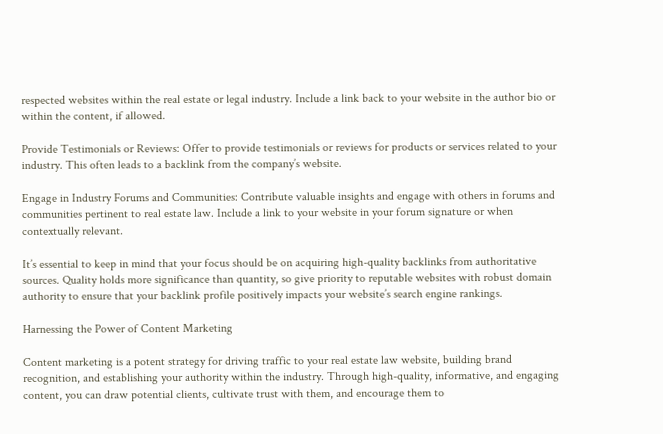respected websites within the real estate or legal industry. Include a link back to your website in the author bio or within the content, if allowed.

Provide Testimonials or Reviews: Offer to provide testimonials or reviews for products or services related to your industry. This often leads to a backlink from the company’s website.

Engage in Industry Forums and Communities: Contribute valuable insights and engage with others in forums and communities pertinent to real estate law. Include a link to your website in your forum signature or when contextually relevant.

It’s essential to keep in mind that your focus should be on acquiring high-quality backlinks from authoritative sources. Quality holds more significance than quantity, so give priority to reputable websites with robust domain authority to ensure that your backlink profile positively impacts your website’s search engine rankings.

Harnessing the Power of Content Marketing

Content marketing is a potent strategy for driving traffic to your real estate law website, building brand recognition, and establishing your authority within the industry. Through high-quality, informative, and engaging content, you can draw potential clients, cultivate trust with them, and encourage them to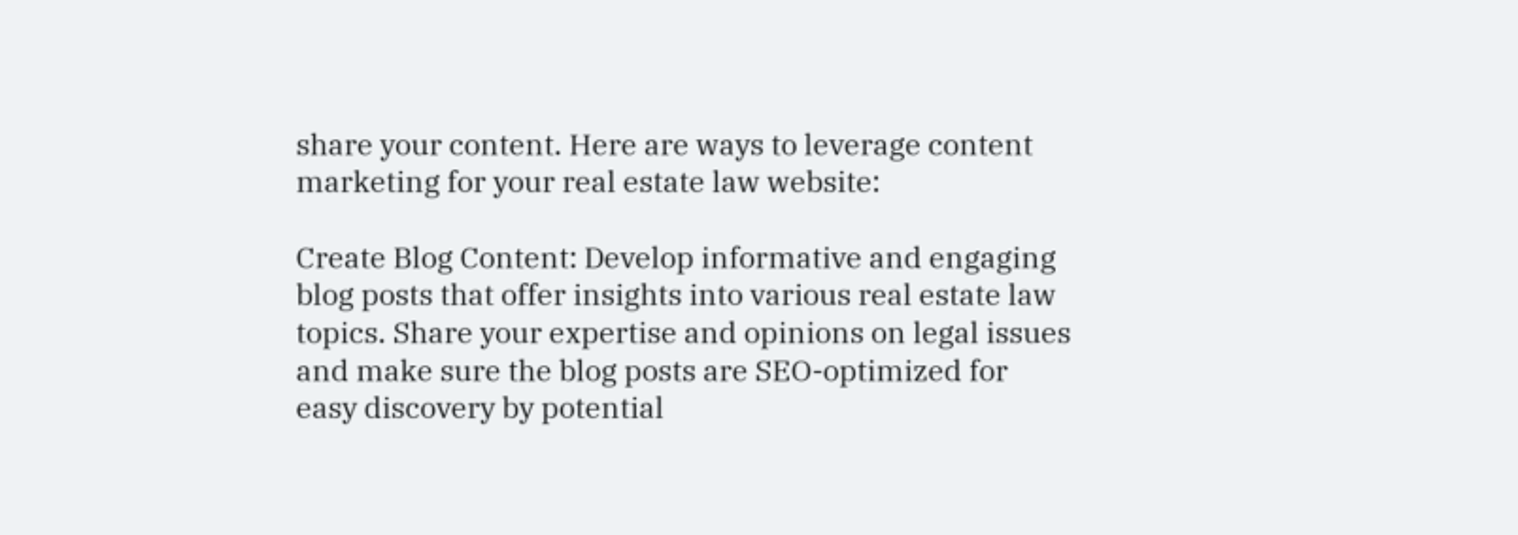share your content. Here are ways to leverage content marketing for your real estate law website:

Create Blog Content: Develop informative and engaging blog posts that offer insights into various real estate law topics. Share your expertise and opinions on legal issues and make sure the blog posts are SEO-optimized for easy discovery by potential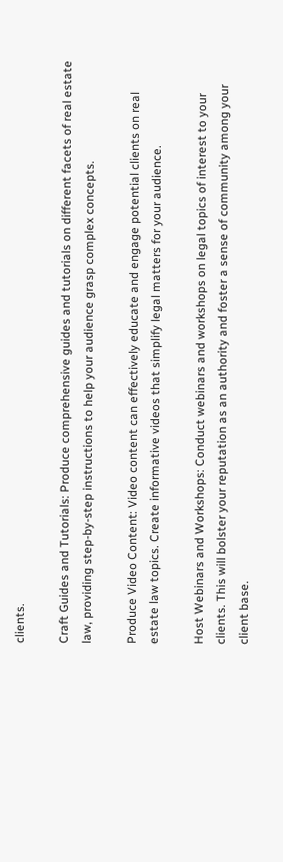clients.

Craft Guides and Tutorials: Produce comprehensive guides and tutorials on different facets of real estate law, providing step-by-step instructions to help your audience grasp complex concepts.

Produce Video Content: Video content can effectively educate and engage potential clients on real estate law topics. Create informative videos that simplify legal matters for your audience.

Host Webinars and Workshops: Conduct webinars and workshops on legal topics of interest to your clients. This will bolster your reputation as an authority and foster a sense of community among your client base.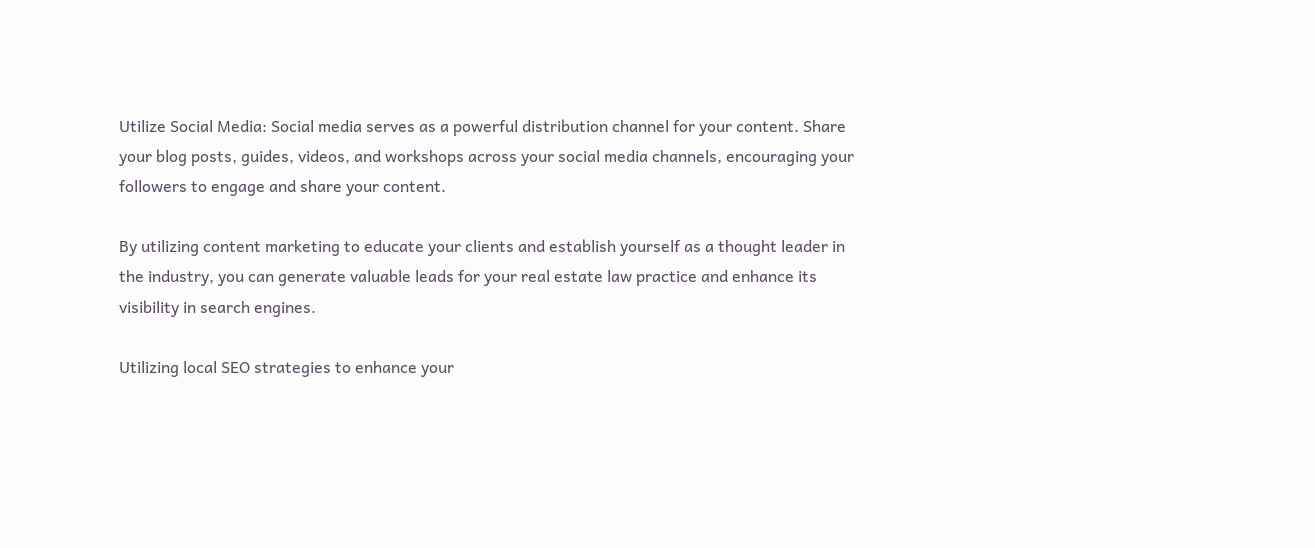Utilize Social Media: Social media serves as a powerful distribution channel for your content. Share your blog posts, guides, videos, and workshops across your social media channels, encouraging your followers to engage and share your content.

By utilizing content marketing to educate your clients and establish yourself as a thought leader in the industry, you can generate valuable leads for your real estate law practice and enhance its visibility in search engines.

Utilizing local SEO strategies to enhance your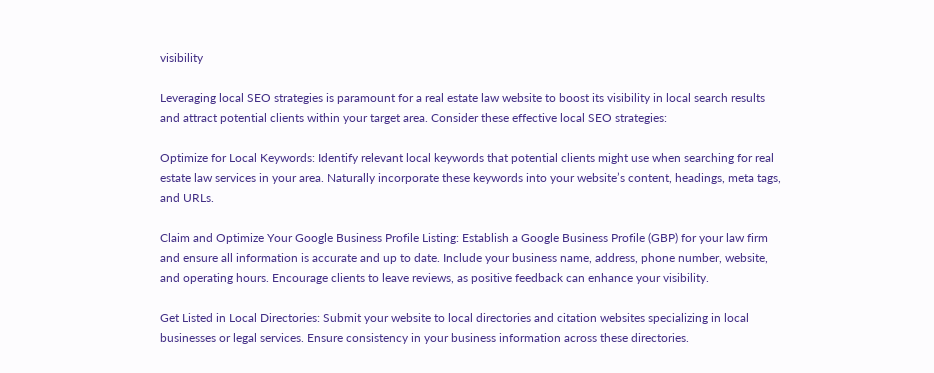visibility

Leveraging local SEO strategies is paramount for a real estate law website to boost its visibility in local search results and attract potential clients within your target area. Consider these effective local SEO strategies:

Optimize for Local Keywords: Identify relevant local keywords that potential clients might use when searching for real estate law services in your area. Naturally incorporate these keywords into your website’s content, headings, meta tags, and URLs.

Claim and Optimize Your Google Business Profile Listing: Establish a Google Business Profile (GBP) for your law firm and ensure all information is accurate and up to date. Include your business name, address, phone number, website, and operating hours. Encourage clients to leave reviews, as positive feedback can enhance your visibility.

Get Listed in Local Directories: Submit your website to local directories and citation websites specializing in local businesses or legal services. Ensure consistency in your business information across these directories.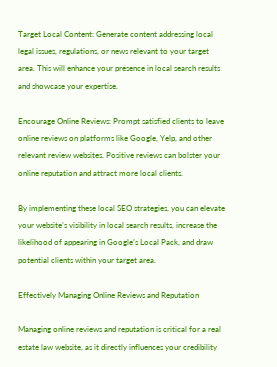Target Local Content: Generate content addressing local legal issues, regulations, or news relevant to your target area. This will enhance your presence in local search results and showcase your expertise.

Encourage Online Reviews: Prompt satisfied clients to leave online reviews on platforms like Google, Yelp, and other relevant review websites. Positive reviews can bolster your online reputation and attract more local clients.

By implementing these local SEO strategies, you can elevate your website’s visibility in local search results, increase the likelihood of appearing in Google’s Local Pack, and draw potential clients within your target area.

Effectively Managing Online Reviews and Reputation

Managing online reviews and reputation is critical for a real estate law website, as it directly influences your credibility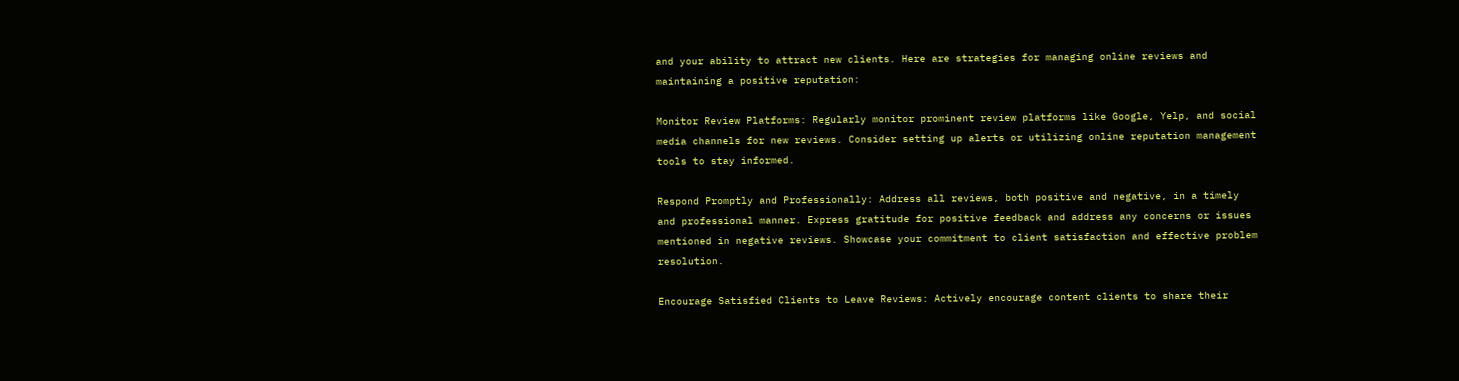and your ability to attract new clients. Here are strategies for managing online reviews and maintaining a positive reputation:

Monitor Review Platforms: Regularly monitor prominent review platforms like Google, Yelp, and social media channels for new reviews. Consider setting up alerts or utilizing online reputation management tools to stay informed.

Respond Promptly and Professionally: Address all reviews, both positive and negative, in a timely and professional manner. Express gratitude for positive feedback and address any concerns or issues mentioned in negative reviews. Showcase your commitment to client satisfaction and effective problem resolution.

Encourage Satisfied Clients to Leave Reviews: Actively encourage content clients to share their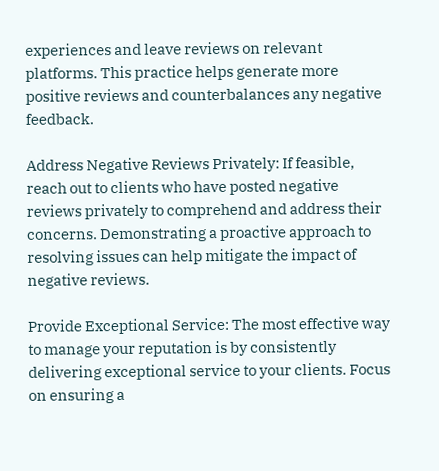experiences and leave reviews on relevant platforms. This practice helps generate more positive reviews and counterbalances any negative feedback.

Address Negative Reviews Privately: If feasible, reach out to clients who have posted negative reviews privately to comprehend and address their concerns. Demonstrating a proactive approach to resolving issues can help mitigate the impact of negative reviews.

Provide Exceptional Service: The most effective way to manage your reputation is by consistently delivering exceptional service to your clients. Focus on ensuring a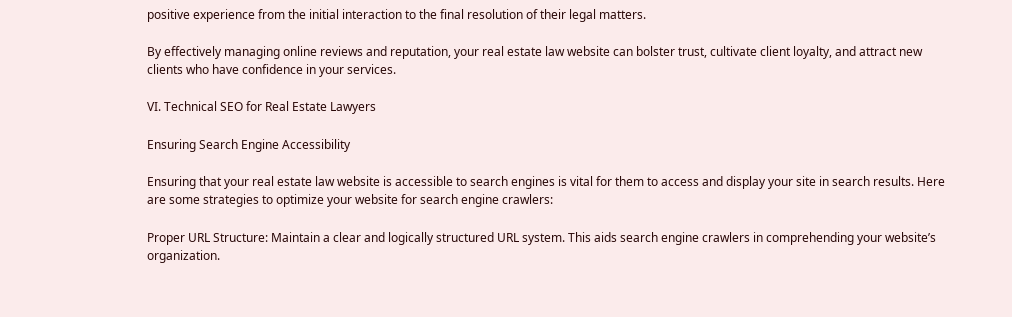positive experience from the initial interaction to the final resolution of their legal matters.

By effectively managing online reviews and reputation, your real estate law website can bolster trust, cultivate client loyalty, and attract new clients who have confidence in your services.

VI. Technical SEO for Real Estate Lawyers

Ensuring Search Engine Accessibility

Ensuring that your real estate law website is accessible to search engines is vital for them to access and display your site in search results. Here are some strategies to optimize your website for search engine crawlers:

Proper URL Structure: Maintain a clear and logically structured URL system. This aids search engine crawlers in comprehending your website’s organization.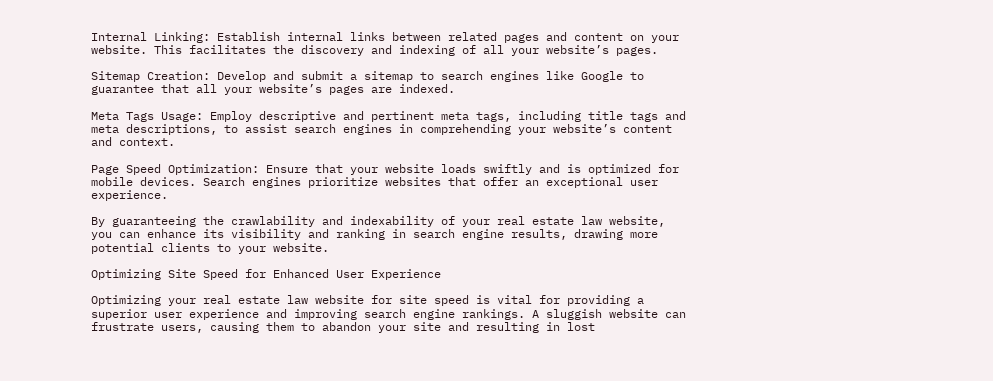Internal Linking: Establish internal links between related pages and content on your website. This facilitates the discovery and indexing of all your website’s pages.

Sitemap Creation: Develop and submit a sitemap to search engines like Google to guarantee that all your website’s pages are indexed.

Meta Tags Usage: Employ descriptive and pertinent meta tags, including title tags and meta descriptions, to assist search engines in comprehending your website’s content and context.

Page Speed Optimization: Ensure that your website loads swiftly and is optimized for mobile devices. Search engines prioritize websites that offer an exceptional user experience.

By guaranteeing the crawlability and indexability of your real estate law website, you can enhance its visibility and ranking in search engine results, drawing more potential clients to your website.

Optimizing Site Speed for Enhanced User Experience

Optimizing your real estate law website for site speed is vital for providing a superior user experience and improving search engine rankings. A sluggish website can frustrate users, causing them to abandon your site and resulting in lost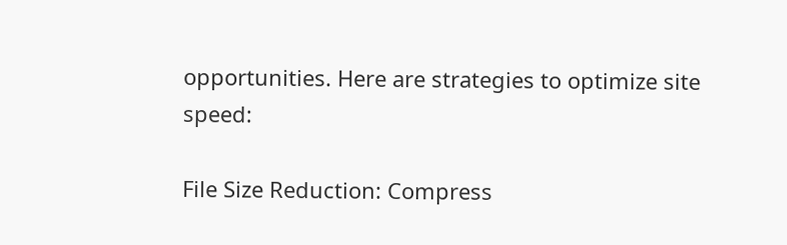opportunities. Here are strategies to optimize site speed:

File Size Reduction: Compress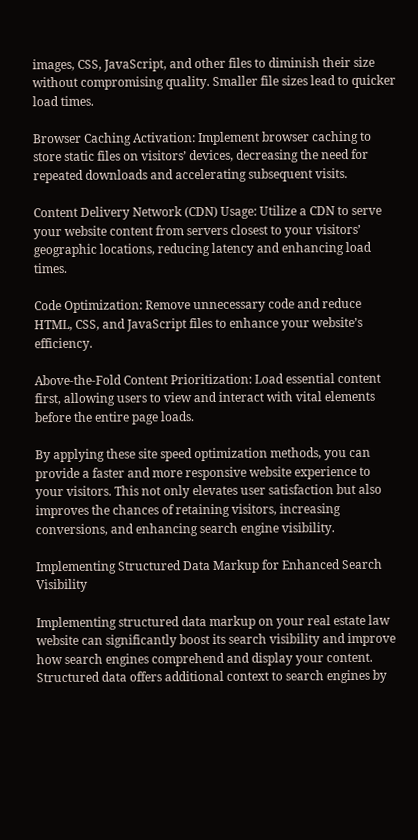images, CSS, JavaScript, and other files to diminish their size without compromising quality. Smaller file sizes lead to quicker load times.

Browser Caching Activation: Implement browser caching to store static files on visitors’ devices, decreasing the need for repeated downloads and accelerating subsequent visits.

Content Delivery Network (CDN) Usage: Utilize a CDN to serve your website content from servers closest to your visitors’ geographic locations, reducing latency and enhancing load times.

Code Optimization: Remove unnecessary code and reduce HTML, CSS, and JavaScript files to enhance your website’s efficiency.

Above-the-Fold Content Prioritization: Load essential content first, allowing users to view and interact with vital elements before the entire page loads.

By applying these site speed optimization methods, you can provide a faster and more responsive website experience to your visitors. This not only elevates user satisfaction but also improves the chances of retaining visitors, increasing conversions, and enhancing search engine visibility.

Implementing Structured Data Markup for Enhanced Search Visibility

Implementing structured data markup on your real estate law website can significantly boost its search visibility and improve how search engines comprehend and display your content. Structured data offers additional context to search engines by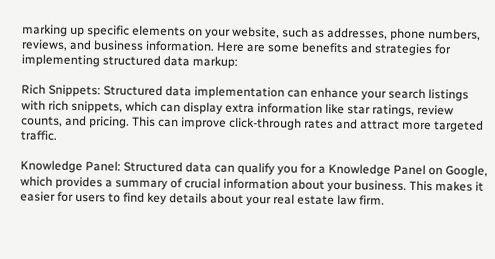marking up specific elements on your website, such as addresses, phone numbers, reviews, and business information. Here are some benefits and strategies for implementing structured data markup:

Rich Snippets: Structured data implementation can enhance your search listings with rich snippets, which can display extra information like star ratings, review counts, and pricing. This can improve click-through rates and attract more targeted traffic.

Knowledge Panel: Structured data can qualify you for a Knowledge Panel on Google, which provides a summary of crucial information about your business. This makes it easier for users to find key details about your real estate law firm.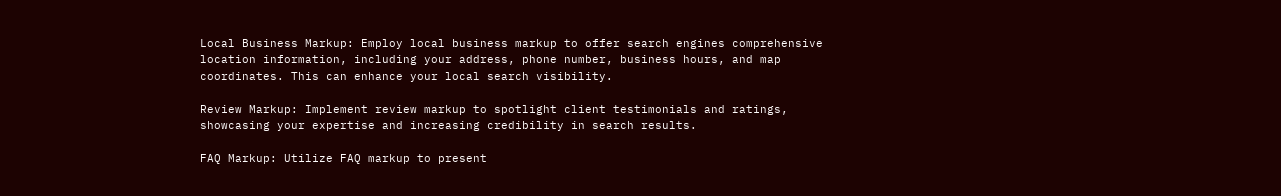Local Business Markup: Employ local business markup to offer search engines comprehensive location information, including your address, phone number, business hours, and map coordinates. This can enhance your local search visibility.

Review Markup: Implement review markup to spotlight client testimonials and ratings, showcasing your expertise and increasing credibility in search results.

FAQ Markup: Utilize FAQ markup to present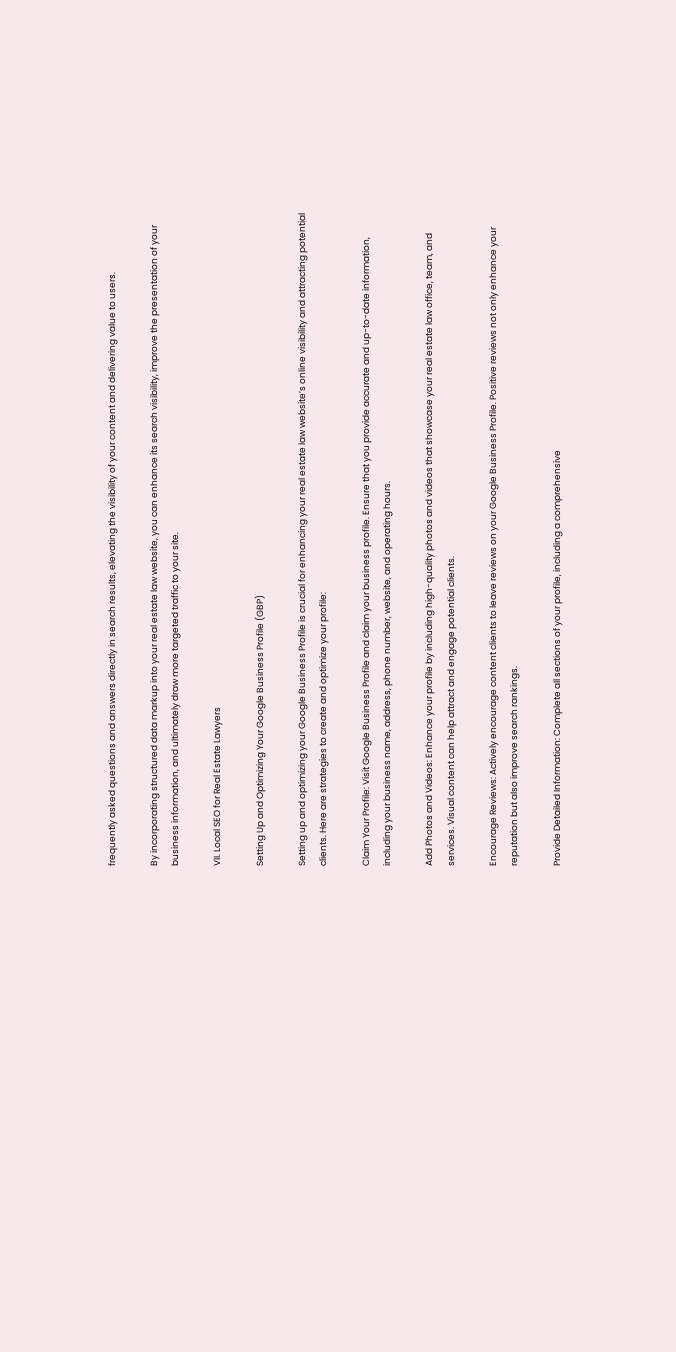frequently asked questions and answers directly in search results, elevating the visibility of your content and delivering value to users.

By incorporating structured data markup into your real estate law website, you can enhance its search visibility, improve the presentation of your business information, and ultimately draw more targeted traffic to your site.

VII. Local SEO for Real Estate Lawyers

Setting Up and Optimizing Your Google Business Profile (GBP)

Setting up and optimizing your Google Business Profile is crucial for enhancing your real estate law website’s online visibility and attracting potential clients. Here are strategies to create and optimize your profile:

Claim Your Profile: Visit Google Business Profile and claim your business profile. Ensure that you provide accurate and up-to-date information, including your business name, address, phone number, website, and operating hours.

Add Photos and Videos: Enhance your profile by including high-quality photos and videos that showcase your real estate law office, team, and services. Visual content can help attract and engage potential clients.

Encourage Reviews: Actively encourage content clients to leave reviews on your Google Business Profile. Positive reviews not only enhance your reputation but also improve search rankings.

Provide Detailed Information: Complete all sections of your profile, including a comprehensive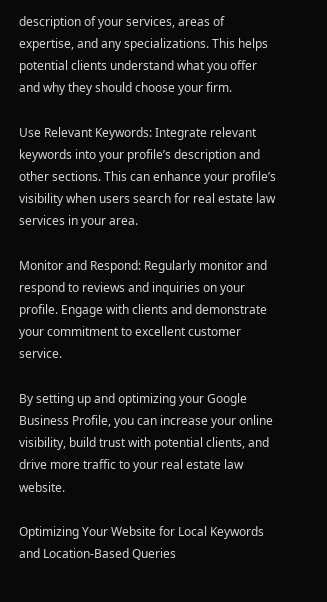description of your services, areas of expertise, and any specializations. This helps potential clients understand what you offer and why they should choose your firm.

Use Relevant Keywords: Integrate relevant keywords into your profile’s description and other sections. This can enhance your profile’s visibility when users search for real estate law services in your area.

Monitor and Respond: Regularly monitor and respond to reviews and inquiries on your profile. Engage with clients and demonstrate your commitment to excellent customer service.

By setting up and optimizing your Google Business Profile, you can increase your online visibility, build trust with potential clients, and drive more traffic to your real estate law website.

Optimizing Your Website for Local Keywords and Location-Based Queries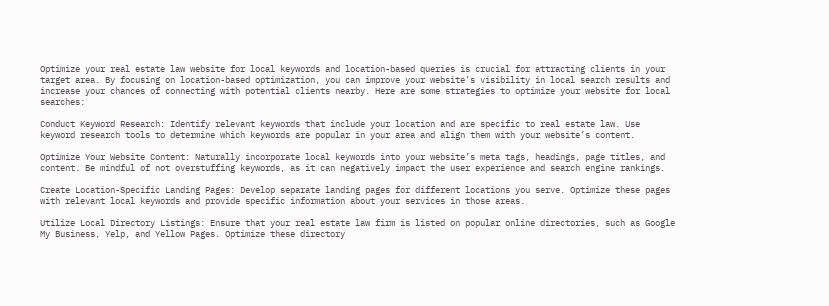Optimize your real estate law website for local keywords and location-based queries is crucial for attracting clients in your target area. By focusing on location-based optimization, you can improve your website’s visibility in local search results and increase your chances of connecting with potential clients nearby. Here are some strategies to optimize your website for local searches:

Conduct Keyword Research: Identify relevant keywords that include your location and are specific to real estate law. Use keyword research tools to determine which keywords are popular in your area and align them with your website’s content.

Optimize Your Website Content: Naturally incorporate local keywords into your website’s meta tags, headings, page titles, and content. Be mindful of not overstuffing keywords, as it can negatively impact the user experience and search engine rankings.

Create Location-Specific Landing Pages: Develop separate landing pages for different locations you serve. Optimize these pages with relevant local keywords and provide specific information about your services in those areas.

Utilize Local Directory Listings: Ensure that your real estate law firm is listed on popular online directories, such as Google My Business, Yelp, and Yellow Pages. Optimize these directory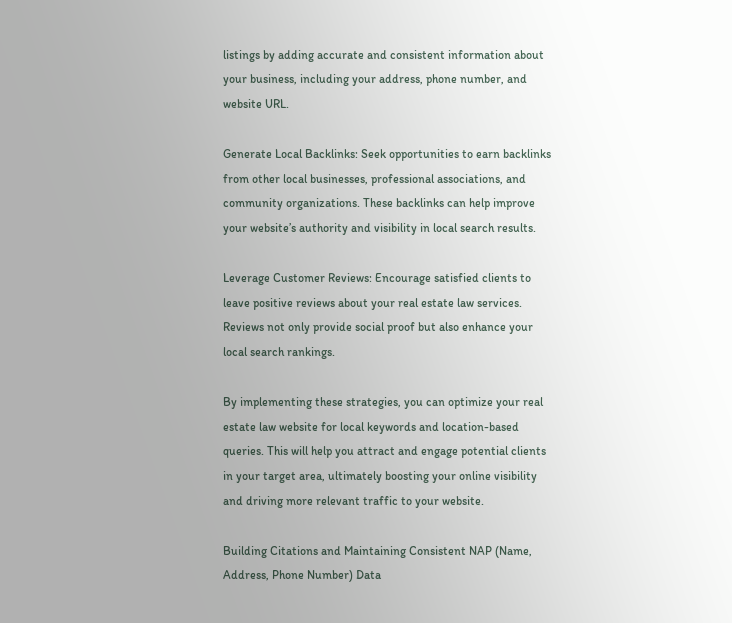listings by adding accurate and consistent information about your business, including your address, phone number, and website URL.

Generate Local Backlinks: Seek opportunities to earn backlinks from other local businesses, professional associations, and community organizations. These backlinks can help improve your website’s authority and visibility in local search results.

Leverage Customer Reviews: Encourage satisfied clients to leave positive reviews about your real estate law services. Reviews not only provide social proof but also enhance your local search rankings.

By implementing these strategies, you can optimize your real estate law website for local keywords and location-based queries. This will help you attract and engage potential clients in your target area, ultimately boosting your online visibility and driving more relevant traffic to your website.

Building Citations and Maintaining Consistent NAP (Name, Address, Phone Number) Data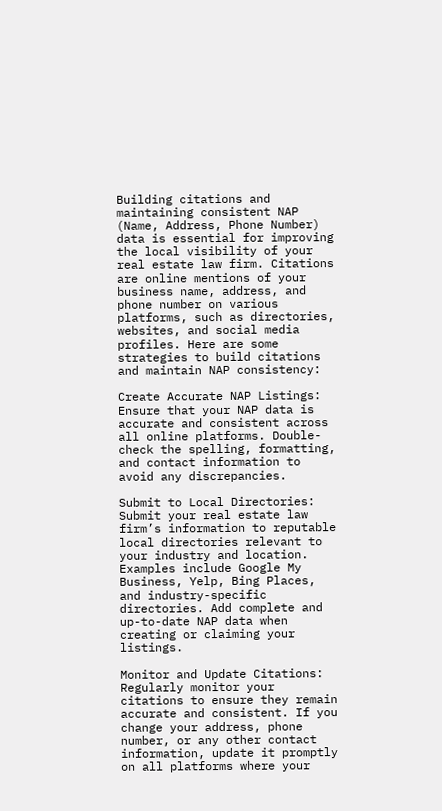Building citations and maintaining consistent NAP (Name, Address, Phone Number) data is essential for improving the local visibility of your real estate law firm. Citations are online mentions of your business name, address, and phone number on various platforms, such as directories, websites, and social media profiles. Here are some strategies to build citations and maintain NAP consistency:

Create Accurate NAP Listings: Ensure that your NAP data is accurate and consistent across all online platforms. Double-check the spelling, formatting, and contact information to avoid any discrepancies.

Submit to Local Directories: Submit your real estate law firm’s information to reputable local directories relevant to your industry and location. Examples include Google My Business, Yelp, Bing Places, and industry-specific directories. Add complete and up-to-date NAP data when creating or claiming your listings.

Monitor and Update Citations: Regularly monitor your citations to ensure they remain accurate and consistent. If you change your address, phone number, or any other contact information, update it promptly on all platforms where your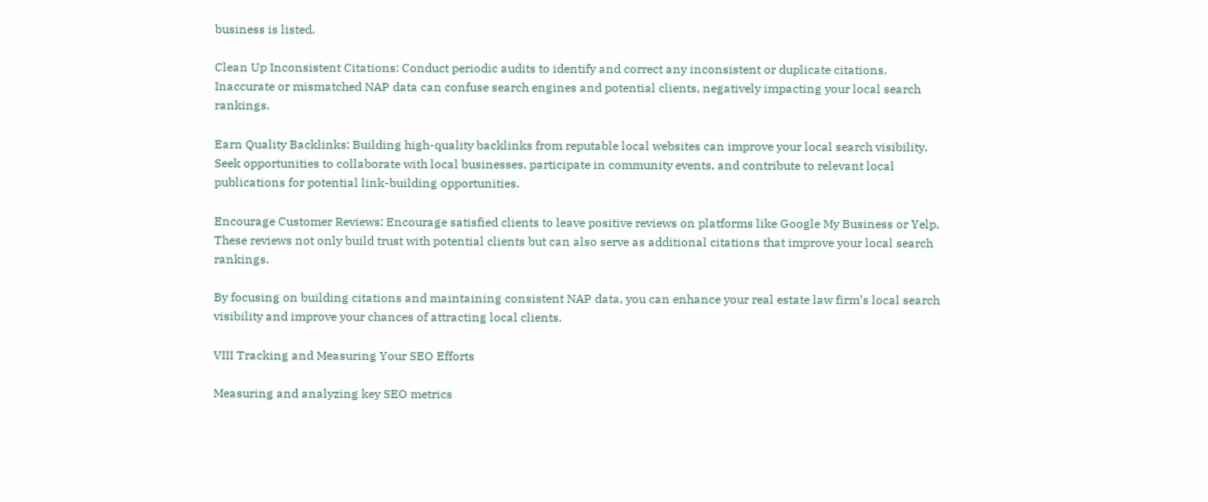business is listed.

Clean Up Inconsistent Citations: Conduct periodic audits to identify and correct any inconsistent or duplicate citations. Inaccurate or mismatched NAP data can confuse search engines and potential clients, negatively impacting your local search rankings.

Earn Quality Backlinks: Building high-quality backlinks from reputable local websites can improve your local search visibility. Seek opportunities to collaborate with local businesses, participate in community events, and contribute to relevant local publications for potential link-building opportunities.

Encourage Customer Reviews: Encourage satisfied clients to leave positive reviews on platforms like Google My Business or Yelp. These reviews not only build trust with potential clients but can also serve as additional citations that improve your local search rankings.

By focusing on building citations and maintaining consistent NAP data, you can enhance your real estate law firm’s local search visibility and improve your chances of attracting local clients.

VIII Tracking and Measuring Your SEO Efforts

Measuring and analyzing key SEO metrics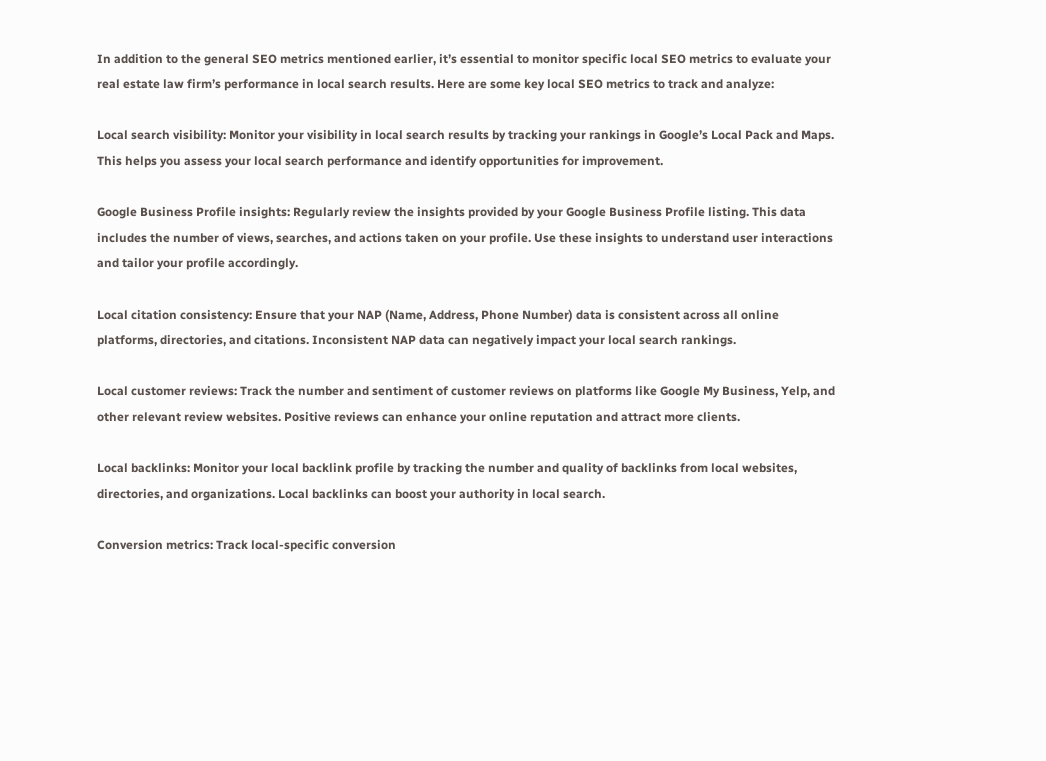In addition to the general SEO metrics mentioned earlier, it’s essential to monitor specific local SEO metrics to evaluate your real estate law firm’s performance in local search results. Here are some key local SEO metrics to track and analyze:

Local search visibility: Monitor your visibility in local search results by tracking your rankings in Google’s Local Pack and Maps. This helps you assess your local search performance and identify opportunities for improvement.

Google Business Profile insights: Regularly review the insights provided by your Google Business Profile listing. This data includes the number of views, searches, and actions taken on your profile. Use these insights to understand user interactions and tailor your profile accordingly.

Local citation consistency: Ensure that your NAP (Name, Address, Phone Number) data is consistent across all online platforms, directories, and citations. Inconsistent NAP data can negatively impact your local search rankings.

Local customer reviews: Track the number and sentiment of customer reviews on platforms like Google My Business, Yelp, and other relevant review websites. Positive reviews can enhance your online reputation and attract more clients.

Local backlinks: Monitor your local backlink profile by tracking the number and quality of backlinks from local websites, directories, and organizations. Local backlinks can boost your authority in local search.

Conversion metrics: Track local-specific conversion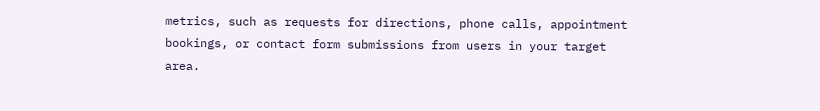metrics, such as requests for directions, phone calls, appointment bookings, or contact form submissions from users in your target area.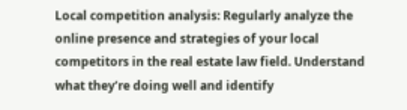Local competition analysis: Regularly analyze the online presence and strategies of your local competitors in the real estate law field. Understand what they’re doing well and identify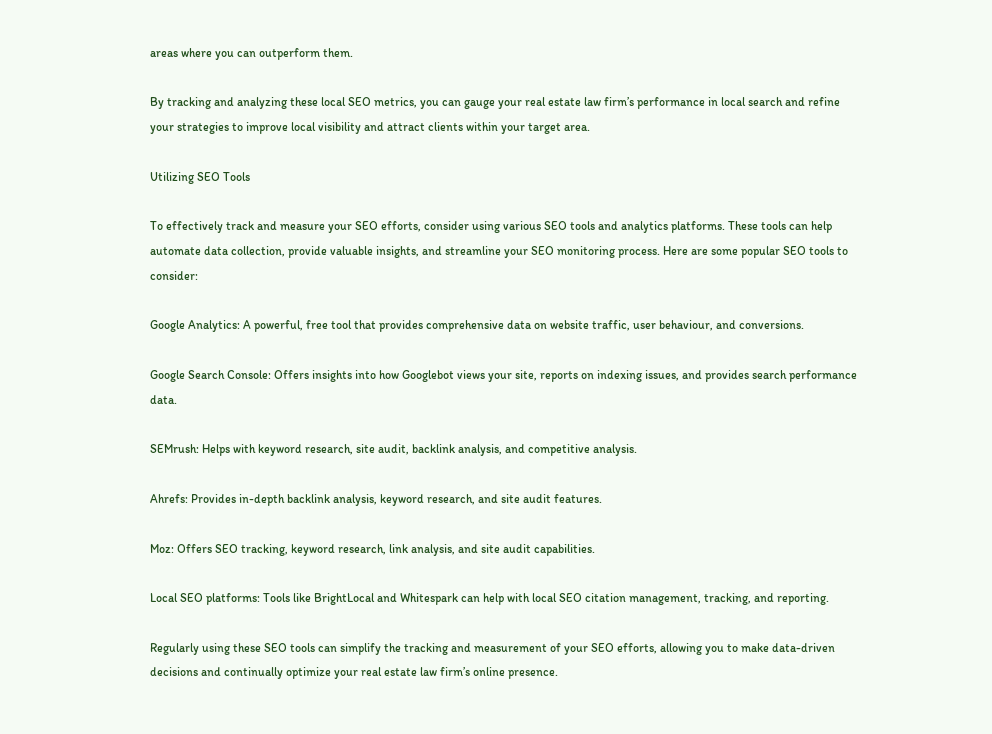areas where you can outperform them.

By tracking and analyzing these local SEO metrics, you can gauge your real estate law firm’s performance in local search and refine your strategies to improve local visibility and attract clients within your target area.

Utilizing SEO Tools

To effectively track and measure your SEO efforts, consider using various SEO tools and analytics platforms. These tools can help automate data collection, provide valuable insights, and streamline your SEO monitoring process. Here are some popular SEO tools to consider:

Google Analytics: A powerful, free tool that provides comprehensive data on website traffic, user behaviour, and conversions.

Google Search Console: Offers insights into how Googlebot views your site, reports on indexing issues, and provides search performance data.

SEMrush: Helps with keyword research, site audit, backlink analysis, and competitive analysis.

Ahrefs: Provides in-depth backlink analysis, keyword research, and site audit features.

Moz: Offers SEO tracking, keyword research, link analysis, and site audit capabilities.

Local SEO platforms: Tools like BrightLocal and Whitespark can help with local SEO citation management, tracking, and reporting.

Regularly using these SEO tools can simplify the tracking and measurement of your SEO efforts, allowing you to make data-driven decisions and continually optimize your real estate law firm’s online presence.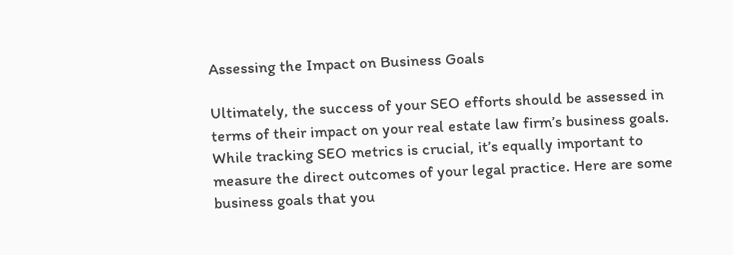Assessing the Impact on Business Goals

Ultimately, the success of your SEO efforts should be assessed in terms of their impact on your real estate law firm’s business goals. While tracking SEO metrics is crucial, it’s equally important to measure the direct outcomes of your legal practice. Here are some business goals that you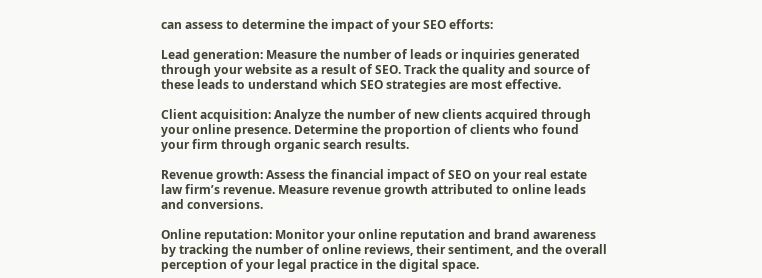can assess to determine the impact of your SEO efforts:

Lead generation: Measure the number of leads or inquiries generated through your website as a result of SEO. Track the quality and source of these leads to understand which SEO strategies are most effective.

Client acquisition: Analyze the number of new clients acquired through your online presence. Determine the proportion of clients who found your firm through organic search results.

Revenue growth: Assess the financial impact of SEO on your real estate law firm’s revenue. Measure revenue growth attributed to online leads and conversions.

Online reputation: Monitor your online reputation and brand awareness by tracking the number of online reviews, their sentiment, and the overall perception of your legal practice in the digital space.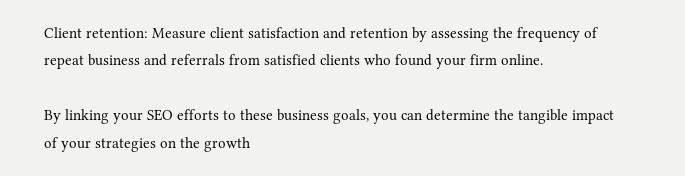Client retention: Measure client satisfaction and retention by assessing the frequency of repeat business and referrals from satisfied clients who found your firm online.

By linking your SEO efforts to these business goals, you can determine the tangible impact of your strategies on the growth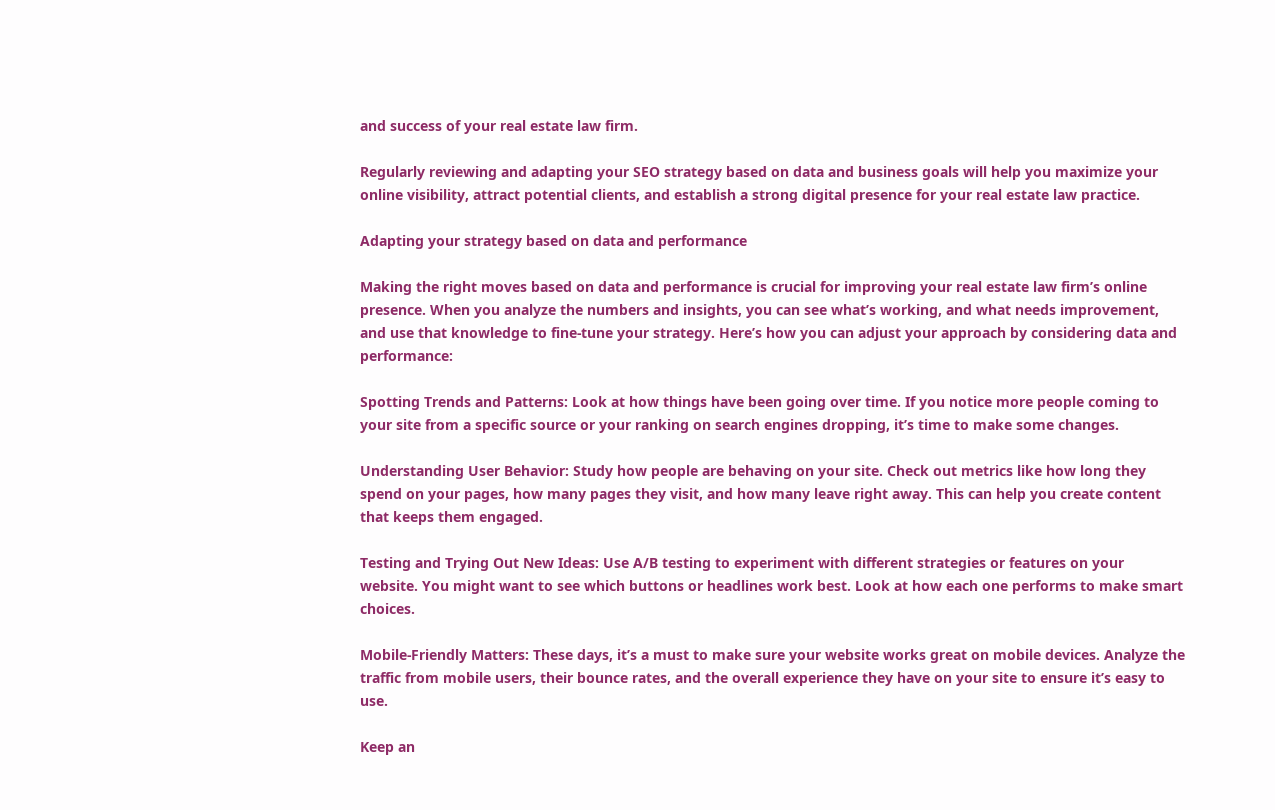and success of your real estate law firm.

Regularly reviewing and adapting your SEO strategy based on data and business goals will help you maximize your online visibility, attract potential clients, and establish a strong digital presence for your real estate law practice.

Adapting your strategy based on data and performance

Making the right moves based on data and performance is crucial for improving your real estate law firm’s online presence. When you analyze the numbers and insights, you can see what’s working, and what needs improvement, and use that knowledge to fine-tune your strategy. Here’s how you can adjust your approach by considering data and performance:

Spotting Trends and Patterns: Look at how things have been going over time. If you notice more people coming to your site from a specific source or your ranking on search engines dropping, it’s time to make some changes.

Understanding User Behavior: Study how people are behaving on your site. Check out metrics like how long they spend on your pages, how many pages they visit, and how many leave right away. This can help you create content that keeps them engaged.

Testing and Trying Out New Ideas: Use A/B testing to experiment with different strategies or features on your website. You might want to see which buttons or headlines work best. Look at how each one performs to make smart choices.

Mobile-Friendly Matters: These days, it’s a must to make sure your website works great on mobile devices. Analyze the traffic from mobile users, their bounce rates, and the overall experience they have on your site to ensure it’s easy to use.

Keep an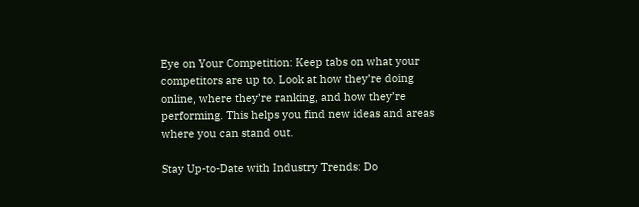Eye on Your Competition: Keep tabs on what your competitors are up to. Look at how they’re doing online, where they’re ranking, and how they’re performing. This helps you find new ideas and areas where you can stand out.

Stay Up-to-Date with Industry Trends: Do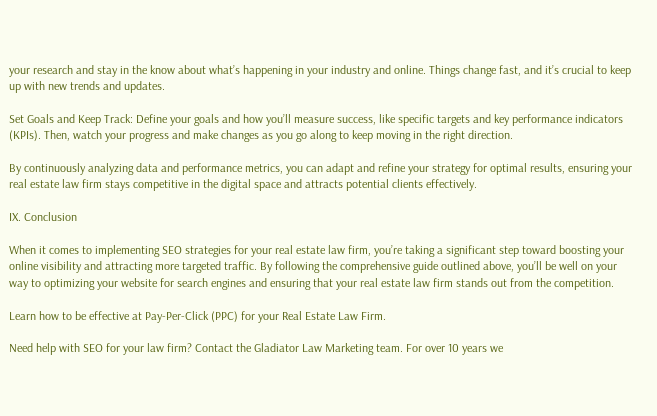your research and stay in the know about what’s happening in your industry and online. Things change fast, and it’s crucial to keep up with new trends and updates.

Set Goals and Keep Track: Define your goals and how you’ll measure success, like specific targets and key performance indicators (KPIs). Then, watch your progress and make changes as you go along to keep moving in the right direction.

By continuously analyzing data and performance metrics, you can adapt and refine your strategy for optimal results, ensuring your real estate law firm stays competitive in the digital space and attracts potential clients effectively.

IX. Conclusion

When it comes to implementing SEO strategies for your real estate law firm, you’re taking a significant step toward boosting your online visibility and attracting more targeted traffic. By following the comprehensive guide outlined above, you’ll be well on your way to optimizing your website for search engines and ensuring that your real estate law firm stands out from the competition.

Learn how to be effective at Pay-Per-Click (PPC) for your Real Estate Law Firm.

Need help with SEO for your law firm? Contact the Gladiator Law Marketing team. For over 10 years we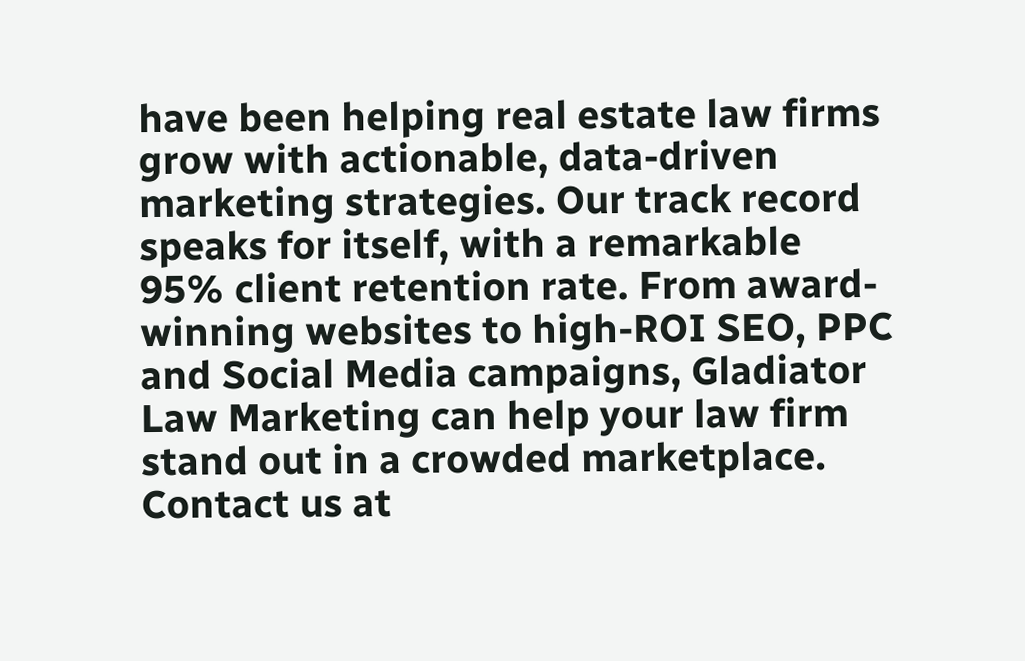have been helping real estate law firms grow with actionable, data-driven marketing strategies. Our track record speaks for itself, with a remarkable 95% client retention rate. From award-winning websites to high-ROI SEO, PPC and Social Media campaigns, Gladiator Law Marketing can help your law firm stand out in a crowded marketplace. Contact us at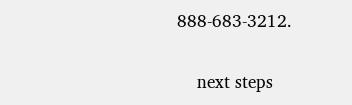888-683-3212.


    next steps